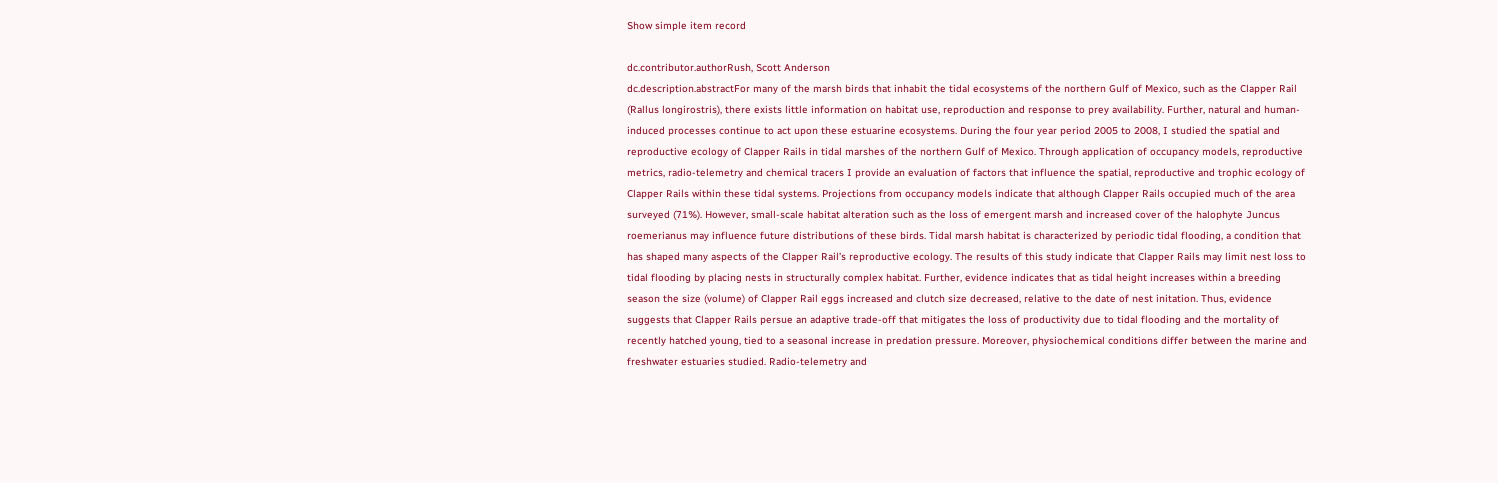Show simple item record

dc.contributor.authorRush, Scott Anderson
dc.description.abstractFor many of the marsh birds that inhabit the tidal ecosystems of the northern Gulf of Mexico, such as the Clapper Rail (Rallus longirostris), there exists little information on habitat use, reproduction and response to prey availability. Further, natural and human-induced processes continue to act upon these estuarine ecosystems. During the four year period 2005 to 2008, I studied the spatial and reproductive ecology of Clapper Rails in tidal marshes of the northern Gulf of Mexico. Through application of occupancy models, reproductive metrics, radio-telemetry and chemical tracers I provide an evaluation of factors that influence the spatial, reproductive and trophic ecology of Clapper Rails within these tidal systems. Projections from occupancy models indicate that although Clapper Rails occupied much of the area surveyed (71%). However, small-scale habitat alteration such as the loss of emergent marsh and increased cover of the halophyte Juncus roemerianus may influence future distributions of these birds. Tidal marsh habitat is characterized by periodic tidal flooding, a condition that has shaped many aspects of the Clapper Rail’s reproductive ecology. The results of this study indicate that Clapper Rails may limit nest loss to tidal flooding by placing nests in structurally complex habitat. Further, evidence indicates that as tidal height increases within a breeding season the size (volume) of Clapper Rail eggs increased and clutch size decreased, relative to the date of nest initation. Thus, evidence suggests that Clapper Rails persue an adaptive trade-off that mitigates the loss of productivity due to tidal flooding and the mortality of recently hatched young, tied to a seasonal increase in predation pressure. Moreover, physiochemical conditions differ between the marine and freshwater estuaries studied. Radio-telemetry and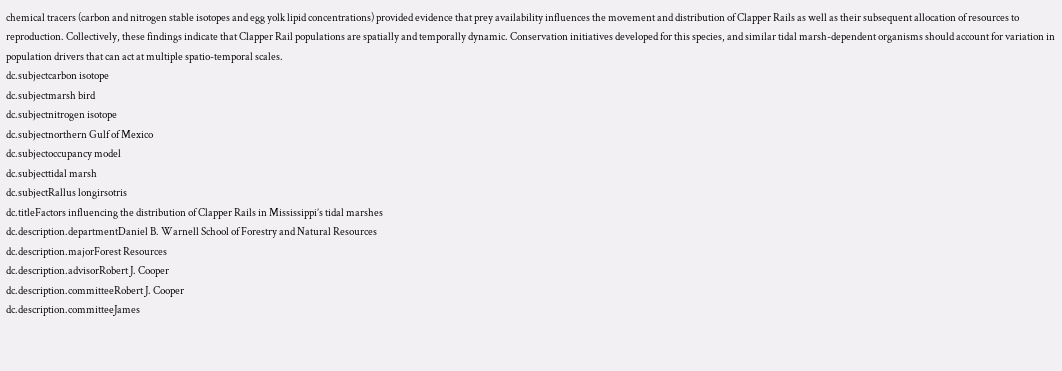chemical tracers (carbon and nitrogen stable isotopes and egg yolk lipid concentrations) provided evidence that prey availability influences the movement and distribution of Clapper Rails as well as their subsequent allocation of resources to reproduction. Collectively, these findings indicate that Clapper Rail populations are spatially and temporally dynamic. Conservation initiatives developed for this species, and similar tidal marsh-dependent organisms should account for variation in population drivers that can act at multiple spatio-temporal scales.
dc.subjectcarbon isotope
dc.subjectmarsh bird
dc.subjectnitrogen isotope
dc.subjectnorthern Gulf of Mexico
dc.subjectoccupancy model
dc.subjecttidal marsh
dc.subjectRallus longirsotris
dc.titleFactors influencing the distribution of Clapper Rails in Mississippi’s tidal marshes
dc.description.departmentDaniel B. Warnell School of Forestry and Natural Resources
dc.description.majorForest Resources
dc.description.advisorRobert J. Cooper
dc.description.committeeRobert J. Cooper
dc.description.committeeJames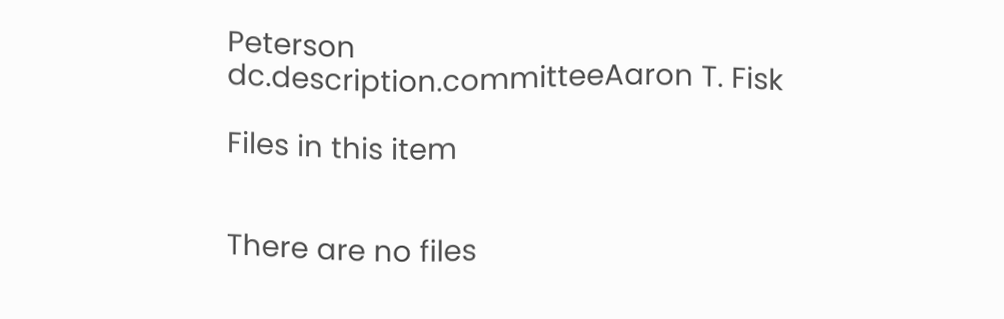Peterson
dc.description.committeeAaron T. Fisk

Files in this item


There are no files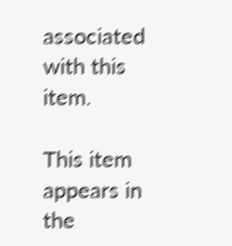associated with this item.

This item appears in the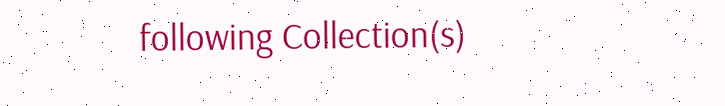following Collection(s)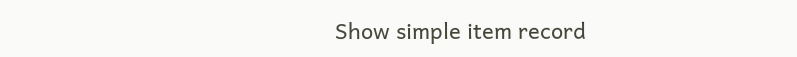Show simple item record